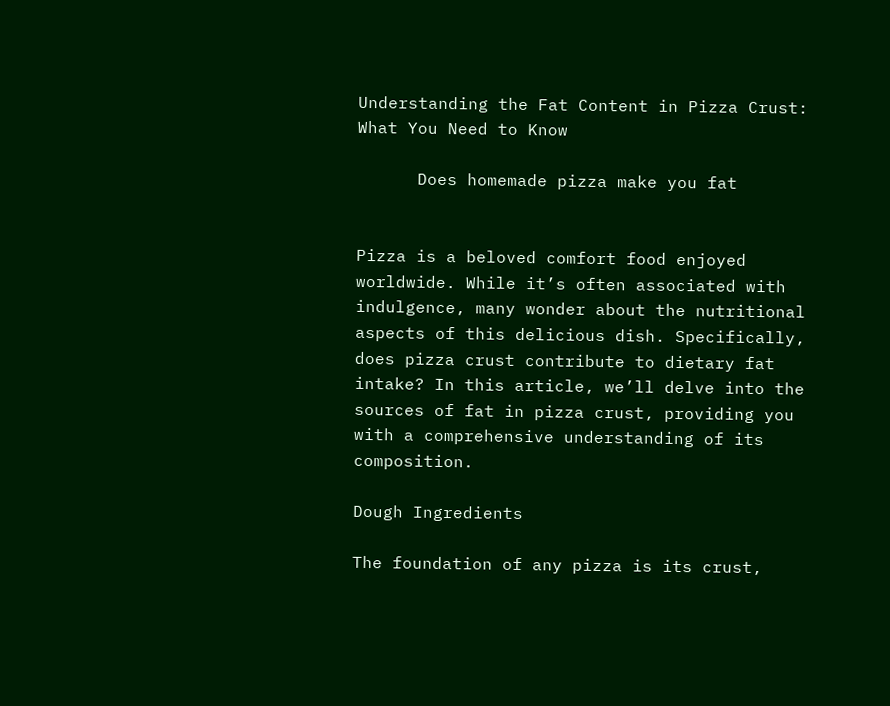Understanding the Fat Content in Pizza Crust: What You Need to Know

      Does homemade pizza make you fat


Pizza is a beloved comfort food enjoyed worldwide. While it’s often associated with indulgence, many wonder about the nutritional aspects of this delicious dish. Specifically, does pizza crust contribute to dietary fat intake? In this article, we’ll delve into the sources of fat in pizza crust, providing you with a comprehensive understanding of its composition.

Dough Ingredients

The foundation of any pizza is its crust,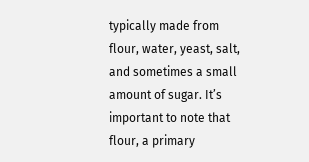typically made from flour, water, yeast, salt, and sometimes a small amount of sugar. It’s important to note that flour, a primary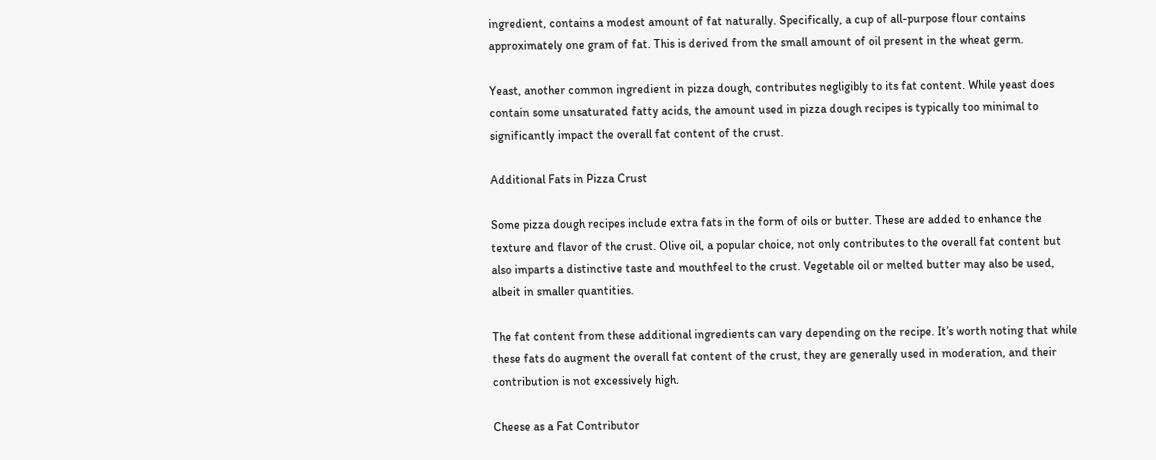ingredient, contains a modest amount of fat naturally. Specifically, a cup of all-purpose flour contains approximately one gram of fat. This is derived from the small amount of oil present in the wheat germ.

Yeast, another common ingredient in pizza dough, contributes negligibly to its fat content. While yeast does contain some unsaturated fatty acids, the amount used in pizza dough recipes is typically too minimal to significantly impact the overall fat content of the crust.

Additional Fats in Pizza Crust

Some pizza dough recipes include extra fats in the form of oils or butter. These are added to enhance the texture and flavor of the crust. Olive oil, a popular choice, not only contributes to the overall fat content but also imparts a distinctive taste and mouthfeel to the crust. Vegetable oil or melted butter may also be used, albeit in smaller quantities.

The fat content from these additional ingredients can vary depending on the recipe. It’s worth noting that while these fats do augment the overall fat content of the crust, they are generally used in moderation, and their contribution is not excessively high.

Cheese as a Fat Contributor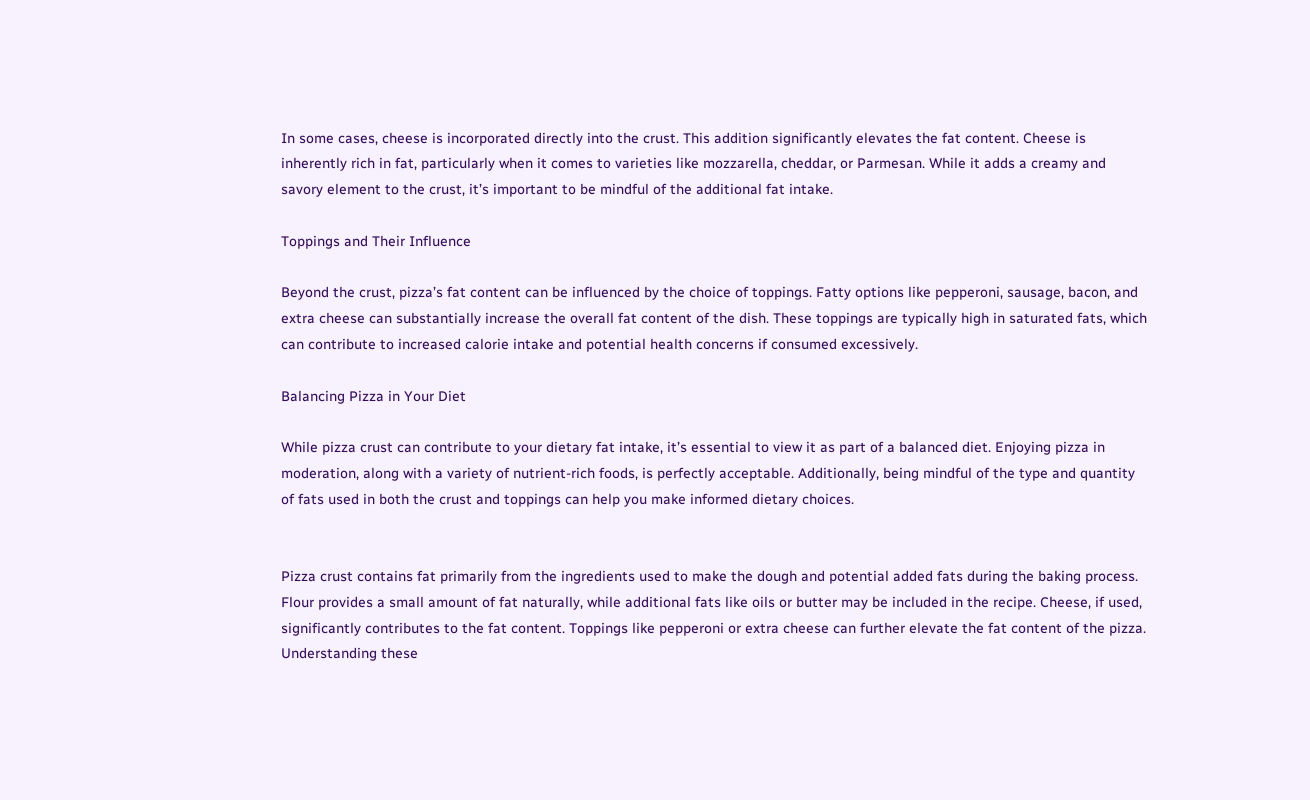In some cases, cheese is incorporated directly into the crust. This addition significantly elevates the fat content. Cheese is inherently rich in fat, particularly when it comes to varieties like mozzarella, cheddar, or Parmesan. While it adds a creamy and savory element to the crust, it’s important to be mindful of the additional fat intake.

Toppings and Their Influence

Beyond the crust, pizza’s fat content can be influenced by the choice of toppings. Fatty options like pepperoni, sausage, bacon, and extra cheese can substantially increase the overall fat content of the dish. These toppings are typically high in saturated fats, which can contribute to increased calorie intake and potential health concerns if consumed excessively.

Balancing Pizza in Your Diet

While pizza crust can contribute to your dietary fat intake, it’s essential to view it as part of a balanced diet. Enjoying pizza in moderation, along with a variety of nutrient-rich foods, is perfectly acceptable. Additionally, being mindful of the type and quantity of fats used in both the crust and toppings can help you make informed dietary choices.


Pizza crust contains fat primarily from the ingredients used to make the dough and potential added fats during the baking process. Flour provides a small amount of fat naturally, while additional fats like oils or butter may be included in the recipe. Cheese, if used, significantly contributes to the fat content. Toppings like pepperoni or extra cheese can further elevate the fat content of the pizza. Understanding these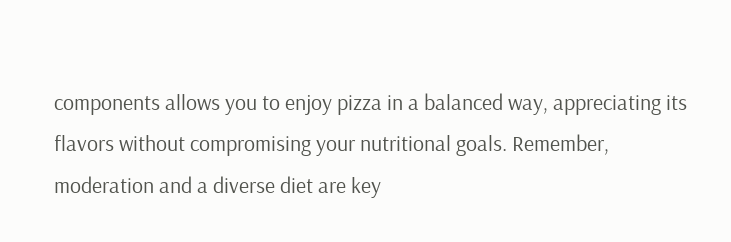components allows you to enjoy pizza in a balanced way, appreciating its flavors without compromising your nutritional goals. Remember, moderation and a diverse diet are key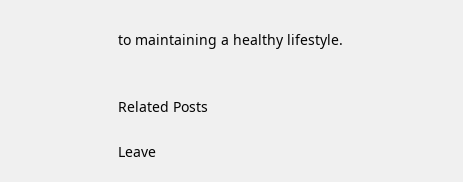to maintaining a healthy lifestyle.


Related Posts

Leave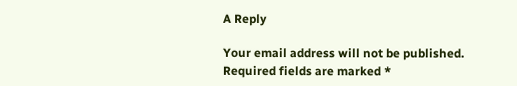A Reply

Your email address will not be published. Required fields are marked *